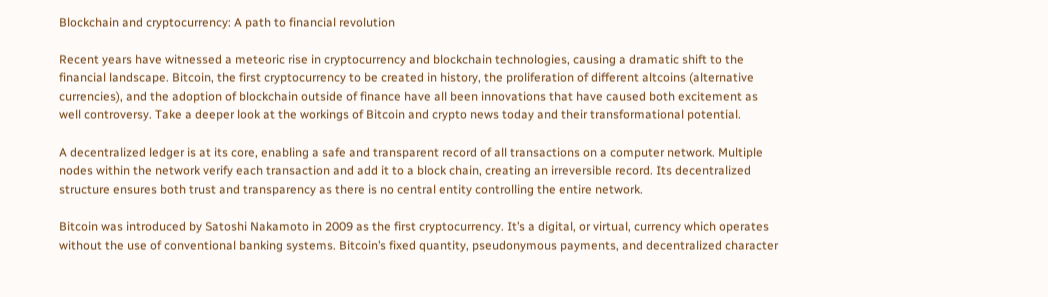Blockchain and cryptocurrency: A path to financial revolution

Recent years have witnessed a meteoric rise in cryptocurrency and blockchain technologies, causing a dramatic shift to the financial landscape. Bitcoin, the first cryptocurrency to be created in history, the proliferation of different altcoins (alternative currencies), and the adoption of blockchain outside of finance have all been innovations that have caused both excitement as well controversy. Take a deeper look at the workings of Bitcoin and crypto news today and their transformational potential.

A decentralized ledger is at its core, enabling a safe and transparent record of all transactions on a computer network. Multiple nodes within the network verify each transaction and add it to a block chain, creating an irreversible record. Its decentralized structure ensures both trust and transparency as there is no central entity controlling the entire network.

Bitcoin was introduced by Satoshi Nakamoto in 2009 as the first cryptocurrency. It’s a digital, or virtual, currency which operates without the use of conventional banking systems. Bitcoin’s fixed quantity, pseudonymous payments, and decentralized character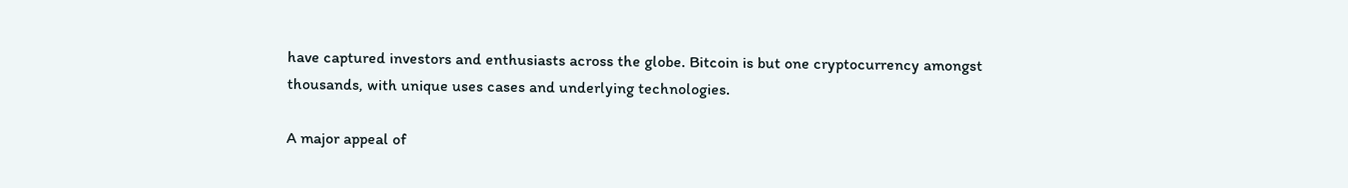have captured investors and enthusiasts across the globe. Bitcoin is but one cryptocurrency amongst thousands, with unique uses cases and underlying technologies.

A major appeal of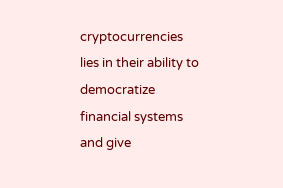cryptocurrencies lies in their ability to democratize financial systems and give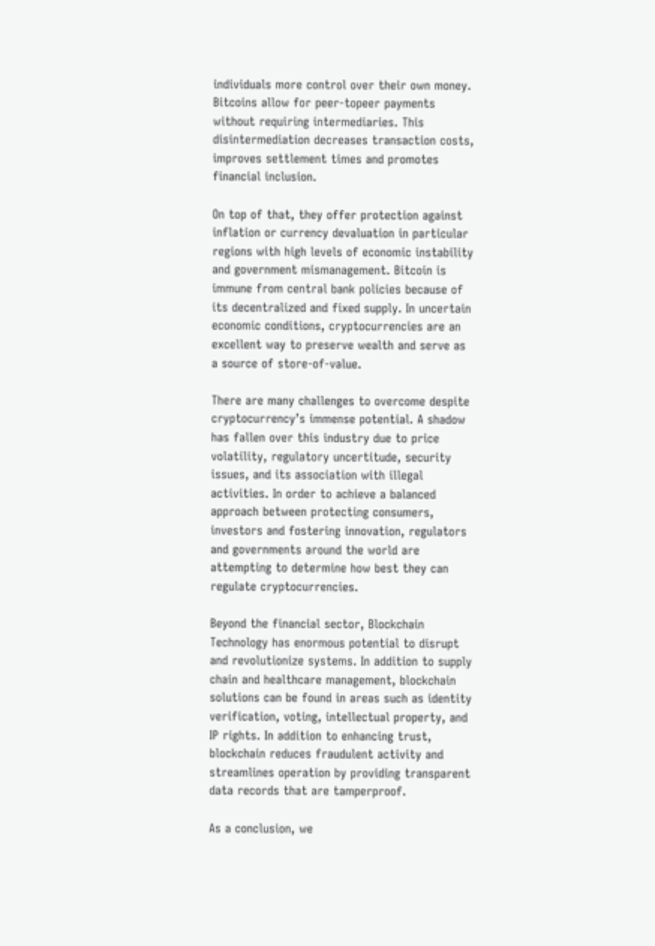individuals more control over their own money. Bitcoins allow for peer-topeer payments without requiring intermediaries. This disintermediation decreases transaction costs, improves settlement times and promotes financial inclusion.

On top of that, they offer protection against inflation or currency devaluation in particular regions with high levels of economic instability and government mismanagement. Bitcoin is immune from central bank policies because of its decentralized and fixed supply. In uncertain economic conditions, cryptocurrencies are an excellent way to preserve wealth and serve as a source of store-of-value.

There are many challenges to overcome despite cryptocurrency’s immense potential. A shadow has fallen over this industry due to price volatility, regulatory uncertitude, security issues, and its association with illegal activities. In order to achieve a balanced approach between protecting consumers, investors and fostering innovation, regulators and governments around the world are attempting to determine how best they can regulate cryptocurrencies.

Beyond the financial sector, Blockchain Technology has enormous potential to disrupt and revolutionize systems. In addition to supply chain and healthcare management, blockchain solutions can be found in areas such as identity verification, voting, intellectual property, and IP rights. In addition to enhancing trust, blockchain reduces fraudulent activity and streamlines operation by providing transparent data records that are tamperproof.

As a conclusion, we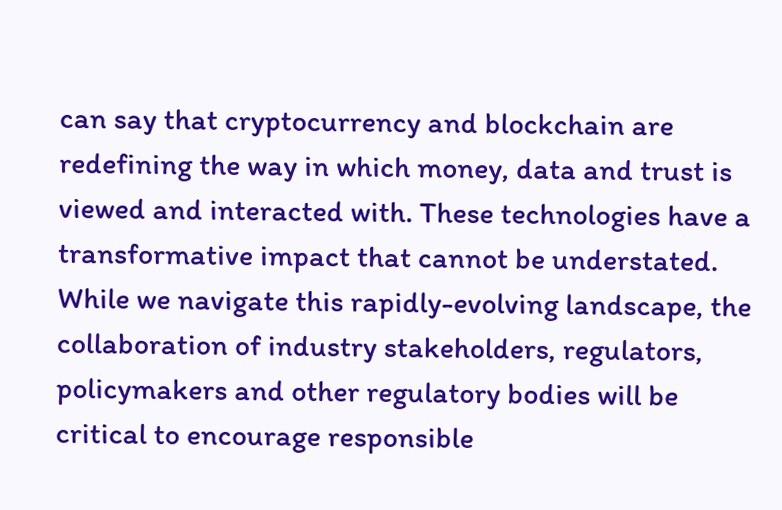can say that cryptocurrency and blockchain are redefining the way in which money, data and trust is viewed and interacted with. These technologies have a transformative impact that cannot be understated. While we navigate this rapidly-evolving landscape, the collaboration of industry stakeholders, regulators, policymakers and other regulatory bodies will be critical to encourage responsible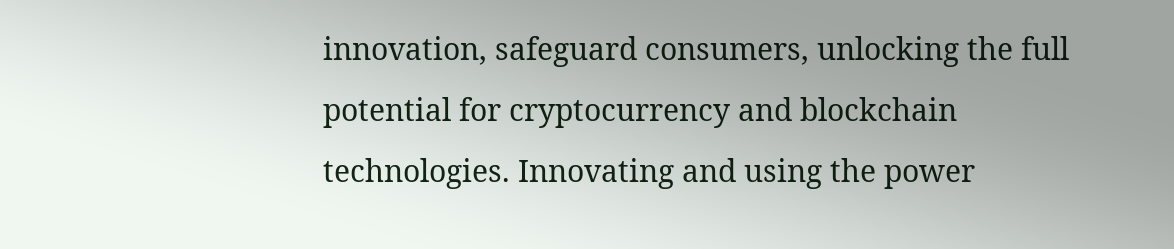innovation, safeguard consumers, unlocking the full potential for cryptocurrency and blockchain technologies. Innovating and using the power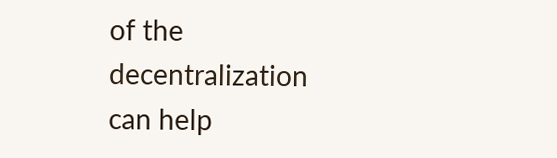of the decentralization can help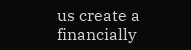us create a financially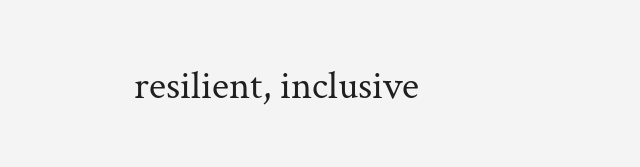resilient, inclusive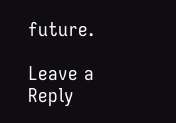future.

Leave a Reply